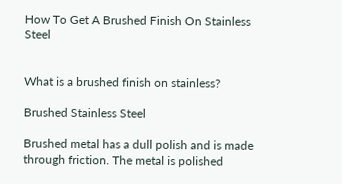How To Get A Brushed Finish On Stainless Steel


What is a brushed finish on stainless?

Brushed Stainless Steel

Brushed metal has a dull polish and is made through friction. The metal is polished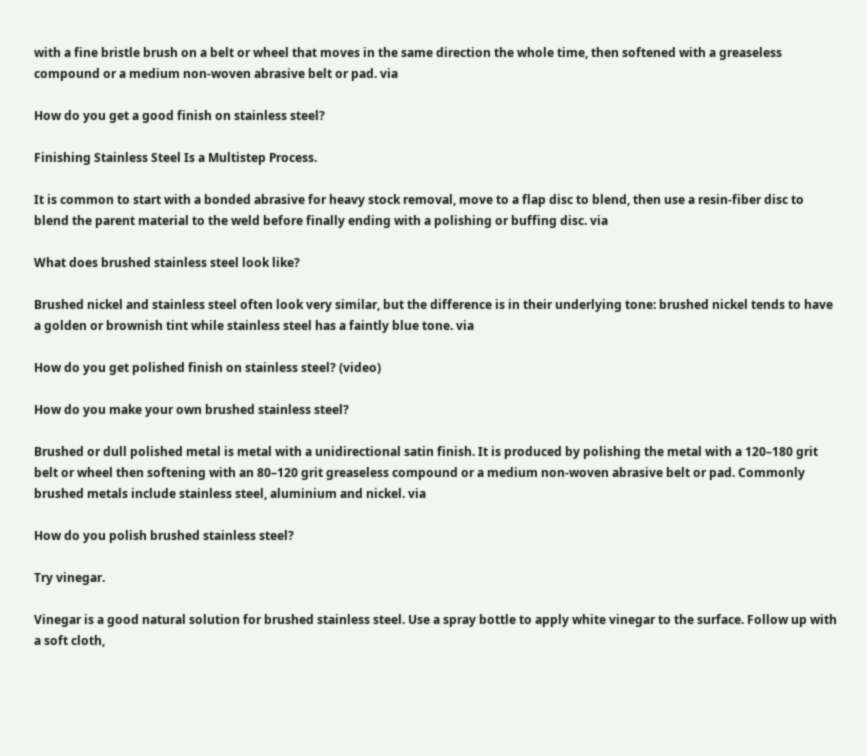with a fine bristle brush on a belt or wheel that moves in the same direction the whole time, then softened with a greaseless compound or a medium non-woven abrasive belt or pad. via

How do you get a good finish on stainless steel?

Finishing Stainless Steel Is a Multistep Process.

It is common to start with a bonded abrasive for heavy stock removal, move to a flap disc to blend, then use a resin-fiber disc to blend the parent material to the weld before finally ending with a polishing or buffing disc. via

What does brushed stainless steel look like?

Brushed nickel and stainless steel often look very similar, but the difference is in their underlying tone: brushed nickel tends to have a golden or brownish tint while stainless steel has a faintly blue tone. via

How do you get polished finish on stainless steel? (video)

How do you make your own brushed stainless steel?

Brushed or dull polished metal is metal with a unidirectional satin finish. It is produced by polishing the metal with a 120–180 grit belt or wheel then softening with an 80–120 grit greaseless compound or a medium non-woven abrasive belt or pad. Commonly brushed metals include stainless steel, aluminium and nickel. via

How do you polish brushed stainless steel?

Try vinegar.

Vinegar is a good natural solution for brushed stainless steel. Use a spray bottle to apply white vinegar to the surface. Follow up with a soft cloth,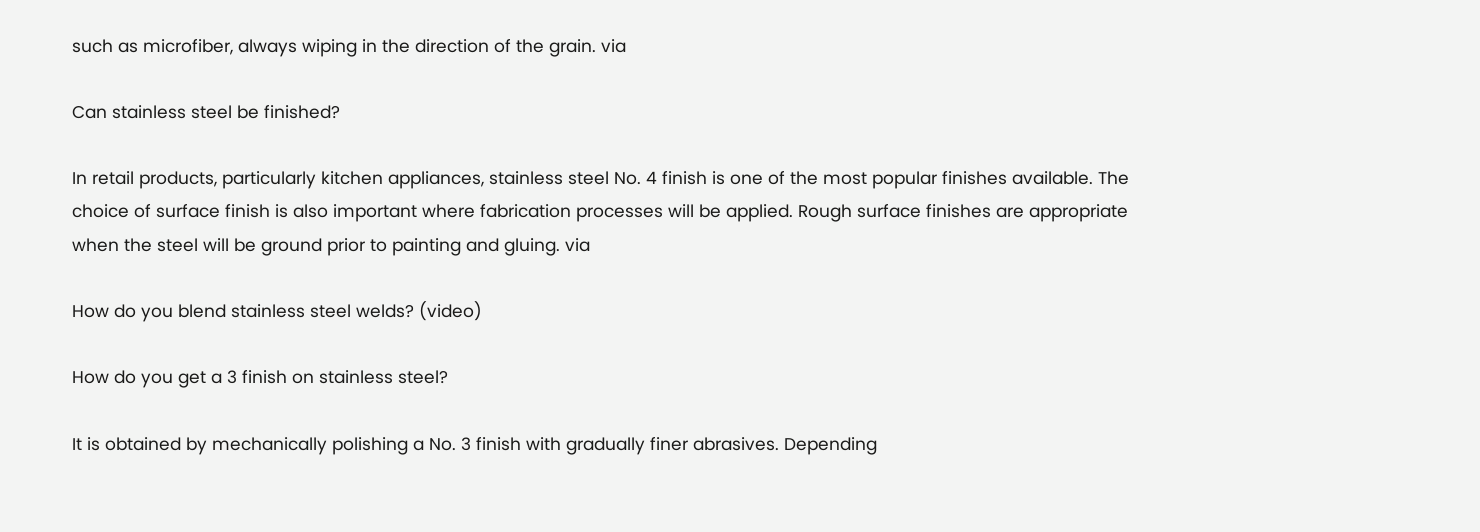such as microfiber, always wiping in the direction of the grain. via

Can stainless steel be finished?

In retail products, particularly kitchen appliances, stainless steel No. 4 finish is one of the most popular finishes available. The choice of surface finish is also important where fabrication processes will be applied. Rough surface finishes are appropriate when the steel will be ground prior to painting and gluing. via

How do you blend stainless steel welds? (video)

How do you get a 3 finish on stainless steel?

It is obtained by mechanically polishing a No. 3 finish with gradually finer abrasives. Depending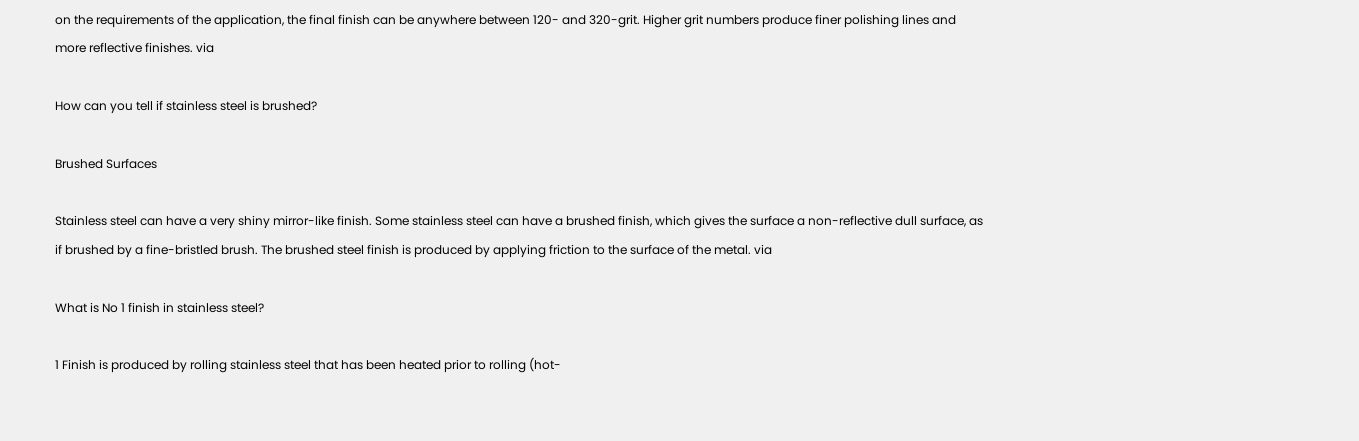on the requirements of the application, the final finish can be anywhere between 120- and 320-grit. Higher grit numbers produce finer polishing lines and more reflective finishes. via

How can you tell if stainless steel is brushed?

Brushed Surfaces

Stainless steel can have a very shiny mirror-like finish. Some stainless steel can have a brushed finish, which gives the surface a non-reflective dull surface, as if brushed by a fine-bristled brush. The brushed steel finish is produced by applying friction to the surface of the metal. via

What is No 1 finish in stainless steel?

1 Finish is produced by rolling stainless steel that has been heated prior to rolling (hot-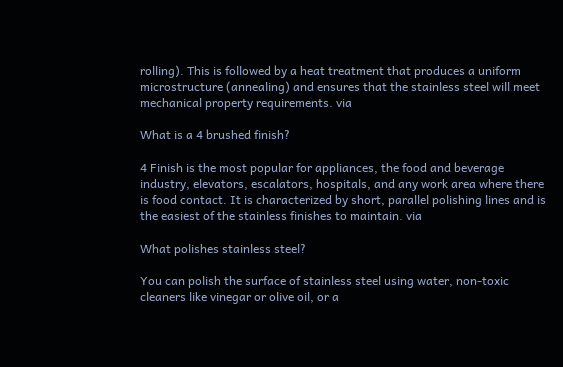rolling). This is followed by a heat treatment that produces a uniform microstructure (annealing) and ensures that the stainless steel will meet mechanical property requirements. via

What is a 4 brushed finish?

4 Finish is the most popular for appliances, the food and beverage industry, elevators, escalators, hospitals, and any work area where there is food contact. It is characterized by short, parallel polishing lines and is the easiest of the stainless finishes to maintain. via

What polishes stainless steel?

You can polish the surface of stainless steel using water, non-toxic cleaners like vinegar or olive oil, or a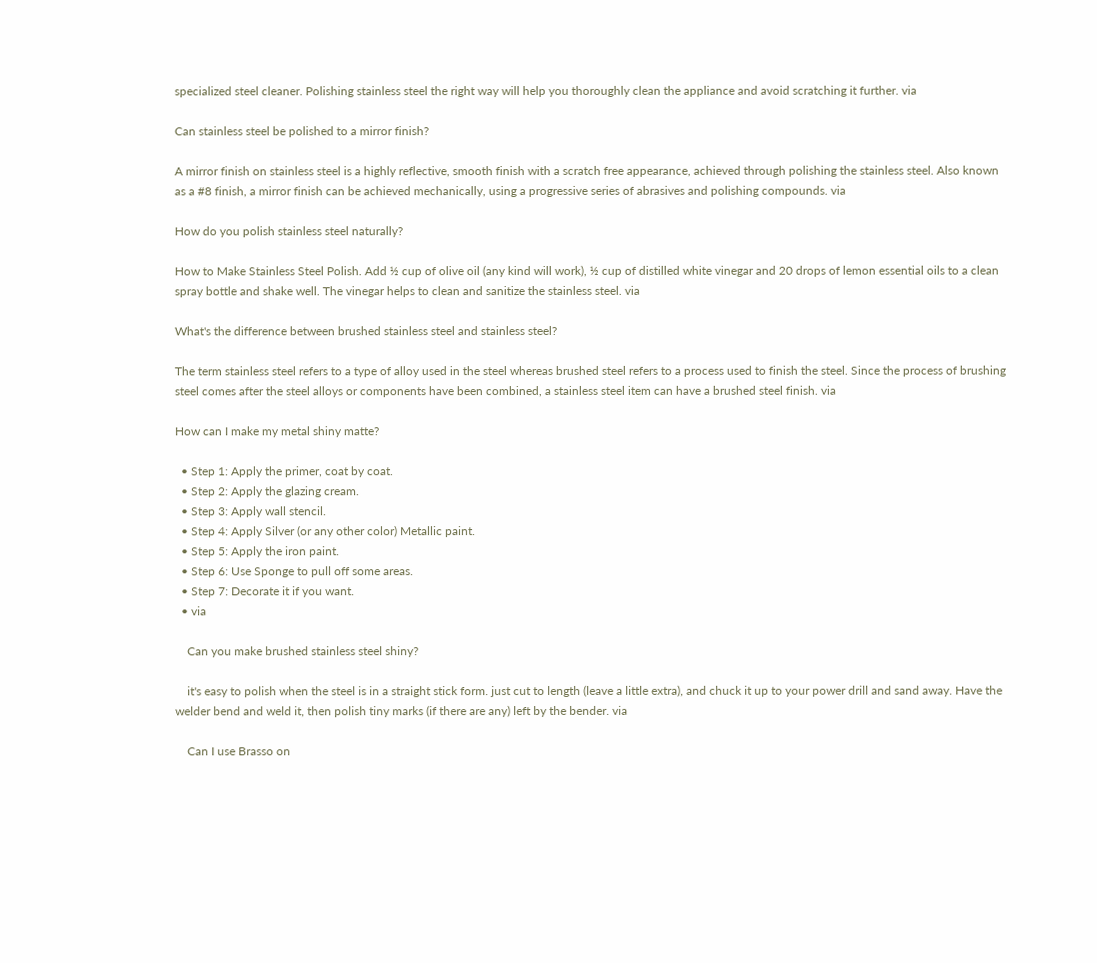specialized steel cleaner. Polishing stainless steel the right way will help you thoroughly clean the appliance and avoid scratching it further. via

Can stainless steel be polished to a mirror finish?

A mirror finish on stainless steel is a highly reflective, smooth finish with a scratch free appearance, achieved through polishing the stainless steel. Also known as a #8 finish, a mirror finish can be achieved mechanically, using a progressive series of abrasives and polishing compounds. via

How do you polish stainless steel naturally?

How to Make Stainless Steel Polish. Add ½ cup of olive oil (any kind will work), ½ cup of distilled white vinegar and 20 drops of lemon essential oils to a clean spray bottle and shake well. The vinegar helps to clean and sanitize the stainless steel. via

What's the difference between brushed stainless steel and stainless steel?

The term stainless steel refers to a type of alloy used in the steel whereas brushed steel refers to a process used to finish the steel. Since the process of brushing steel comes after the steel alloys or components have been combined, a stainless steel item can have a brushed steel finish. via

How can I make my metal shiny matte?

  • Step 1: Apply the primer, coat by coat.
  • Step 2: Apply the glazing cream.
  • Step 3: Apply wall stencil.
  • Step 4: Apply Silver (or any other color) Metallic paint.
  • Step 5: Apply the iron paint.
  • Step 6: Use Sponge to pull off some areas.
  • Step 7: Decorate it if you want.
  • via

    Can you make brushed stainless steel shiny?

    it's easy to polish when the steel is in a straight stick form. just cut to length (leave a little extra), and chuck it up to your power drill and sand away. Have the welder bend and weld it, then polish tiny marks (if there are any) left by the bender. via

    Can I use Brasso on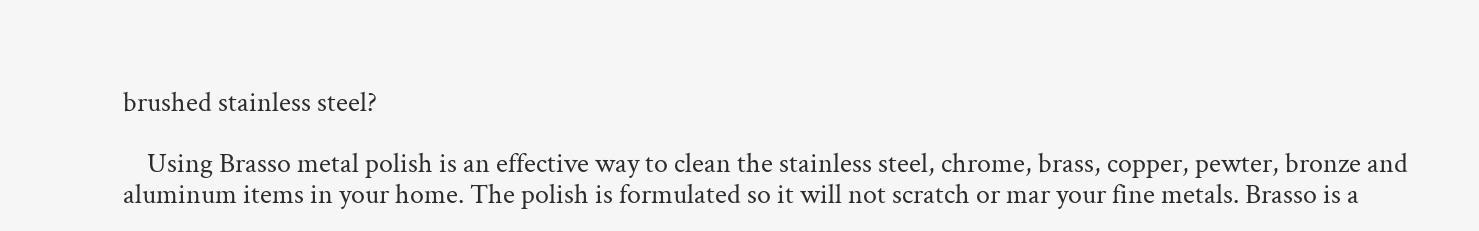brushed stainless steel?

    Using Brasso metal polish is an effective way to clean the stainless steel, chrome, brass, copper, pewter, bronze and aluminum items in your home. The polish is formulated so it will not scratch or mar your fine metals. Brasso is a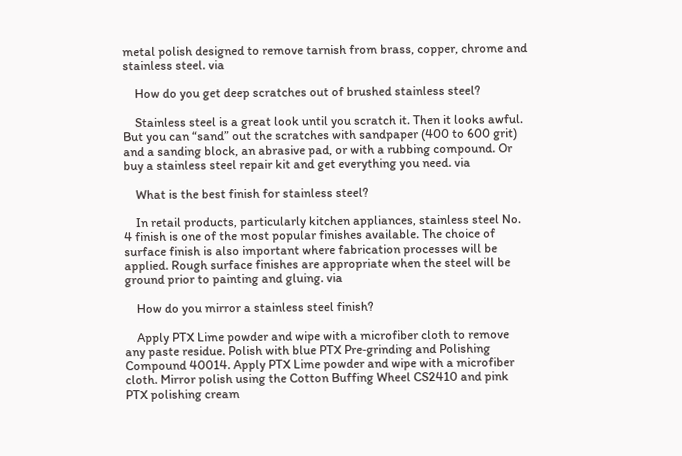metal polish designed to remove tarnish from brass, copper, chrome and stainless steel. via

    How do you get deep scratches out of brushed stainless steel?

    Stainless steel is a great look until you scratch it. Then it looks awful. But you can “sand” out the scratches with sandpaper (400 to 600 grit) and a sanding block, an abrasive pad, or with a rubbing compound. Or buy a stainless steel repair kit and get everything you need. via

    What is the best finish for stainless steel?

    In retail products, particularly kitchen appliances, stainless steel No. 4 finish is one of the most popular finishes available. The choice of surface finish is also important where fabrication processes will be applied. Rough surface finishes are appropriate when the steel will be ground prior to painting and gluing. via

    How do you mirror a stainless steel finish?

    Apply PTX Lime powder and wipe with a microfiber cloth to remove any paste residue. Polish with blue PTX Pre‐grinding and Polishing Compound 40014. Apply PTX Lime powder and wipe with a microfiber cloth. Mirror polish using the Cotton Buffing Wheel CS2410 and pink PTX polishing cream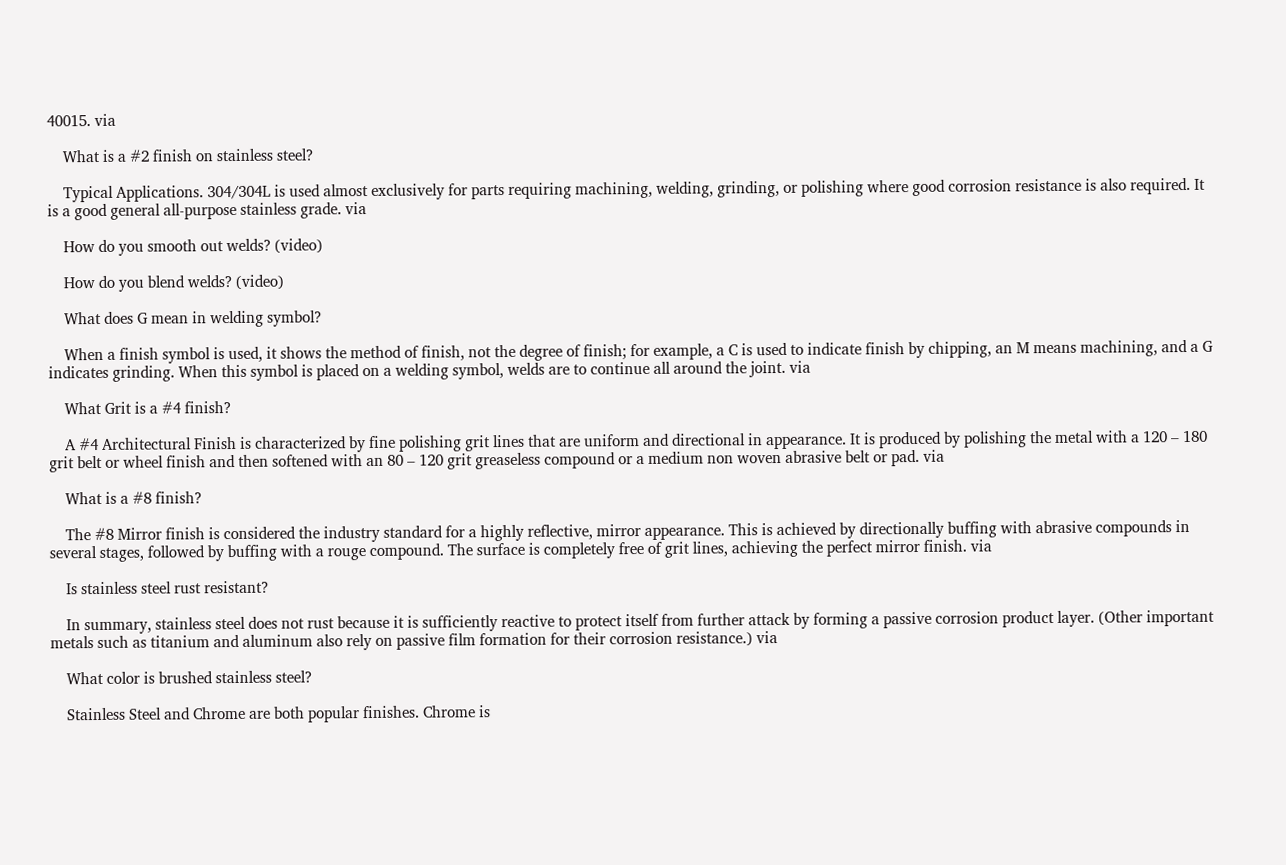40015. via

    What is a #2 finish on stainless steel?

    Typical Applications. 304/304L is used almost exclusively for parts requiring machining, welding, grinding, or polishing where good corrosion resistance is also required. It is a good general all-purpose stainless grade. via

    How do you smooth out welds? (video)

    How do you blend welds? (video)

    What does G mean in welding symbol?

    When a finish symbol is used, it shows the method of finish, not the degree of finish; for example, a C is used to indicate finish by chipping, an M means machining, and a G indicates grinding. When this symbol is placed on a welding symbol, welds are to continue all around the joint. via

    What Grit is a #4 finish?

    A #4 Architectural Finish is characterized by fine polishing grit lines that are uniform and directional in appearance. It is produced by polishing the metal with a 120 – 180 grit belt or wheel finish and then softened with an 80 – 120 grit greaseless compound or a medium non woven abrasive belt or pad. via

    What is a #8 finish?

    The #8 Mirror finish is considered the industry standard for a highly reflective, mirror appearance. This is achieved by directionally buffing with abrasive compounds in several stages, followed by buffing with a rouge compound. The surface is completely free of grit lines, achieving the perfect mirror finish. via

    Is stainless steel rust resistant?

    In summary, stainless steel does not rust because it is sufficiently reactive to protect itself from further attack by forming a passive corrosion product layer. (Other important metals such as titanium and aluminum also rely on passive film formation for their corrosion resistance.) via

    What color is brushed stainless steel?

    Stainless Steel and Chrome are both popular finishes. Chrome is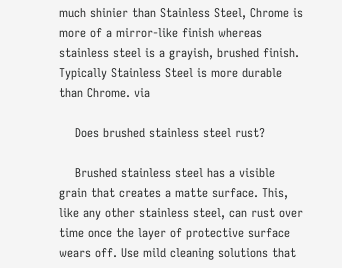much shinier than Stainless Steel, Chrome is more of a mirror-like finish whereas stainless steel is a grayish, brushed finish. Typically Stainless Steel is more durable than Chrome. via

    Does brushed stainless steel rust?

    Brushed stainless steel has a visible grain that creates a matte surface. This, like any other stainless steel, can rust over time once the layer of protective surface wears off. Use mild cleaning solutions that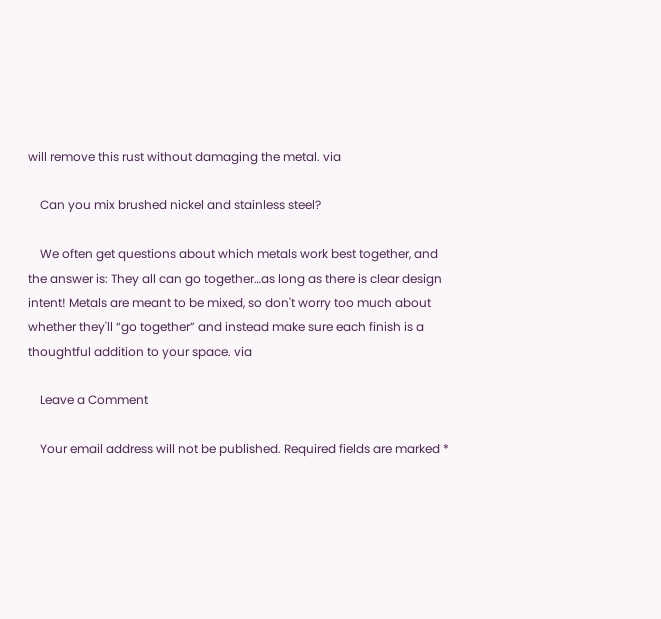will remove this rust without damaging the metal. via

    Can you mix brushed nickel and stainless steel?

    We often get questions about which metals work best together, and the answer is: They all can go together…as long as there is clear design intent! Metals are meant to be mixed, so don't worry too much about whether they'll “go together” and instead make sure each finish is a thoughtful addition to your space. via

    Leave a Comment

    Your email address will not be published. Required fields are marked *